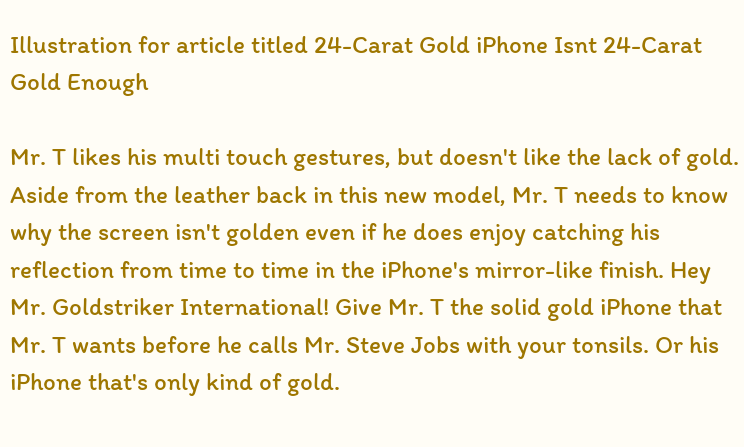Illustration for article titled 24-Carat Gold iPhone Isnt 24-Carat Gold Enough

Mr. T likes his multi touch gestures, but doesn't like the lack of gold. Aside from the leather back in this new model, Mr. T needs to know why the screen isn't golden even if he does enjoy catching his reflection from time to time in the iPhone's mirror-like finish. Hey Mr. Goldstriker International! Give Mr. T the solid gold iPhone that Mr. T wants before he calls Mr. Steve Jobs with your tonsils. Or his iPhone that's only kind of gold.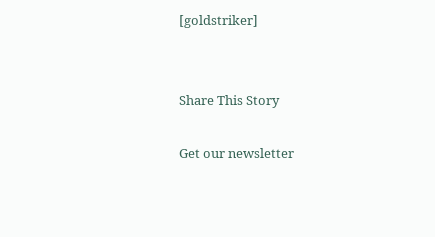[goldstriker]


Share This Story

Get our newsletter